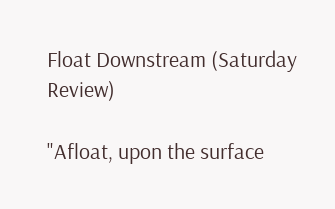Float Downstream (Saturday Review)

"Afloat, upon the surface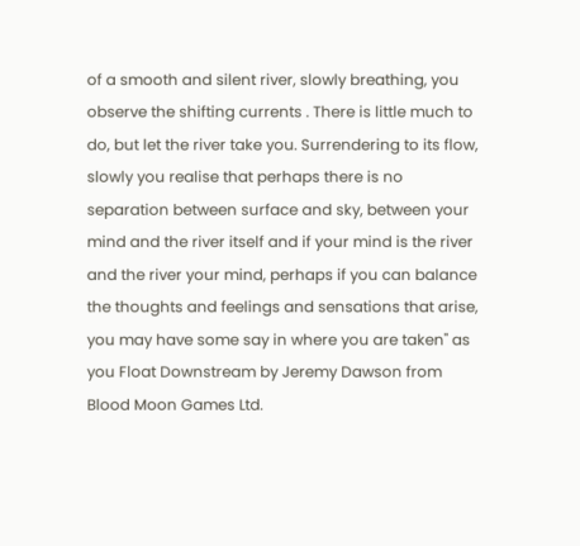of a smooth and silent river, slowly breathing, you observe the shifting currents . There is little much to do, but let the river take you. Surrendering to its flow, slowly you realise that perhaps there is no separation between surface and sky, between your mind and the river itself and if your mind is the river and the river your mind, perhaps if you can balance the thoughts and feelings and sensations that arise, you may have some say in where you are taken" as you Float Downstream by Jeremy Dawson from Blood Moon Games Ltd.